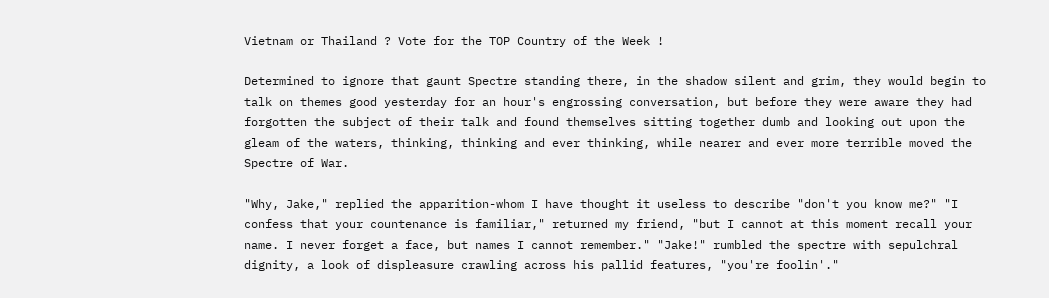Vietnam or Thailand ? Vote for the TOP Country of the Week !

Determined to ignore that gaunt Spectre standing there, in the shadow silent and grim, they would begin to talk on themes good yesterday for an hour's engrossing conversation, but before they were aware they had forgotten the subject of their talk and found themselves sitting together dumb and looking out upon the gleam of the waters, thinking, thinking and ever thinking, while nearer and ever more terrible moved the Spectre of War.

"Why, Jake," replied the apparition-whom I have thought it useless to describe "don't you know me?" "I confess that your countenance is familiar," returned my friend, "but I cannot at this moment recall your name. I never forget a face, but names I cannot remember." "Jake!" rumbled the spectre with sepulchral dignity, a look of displeasure crawling across his pallid features, "you're foolin'."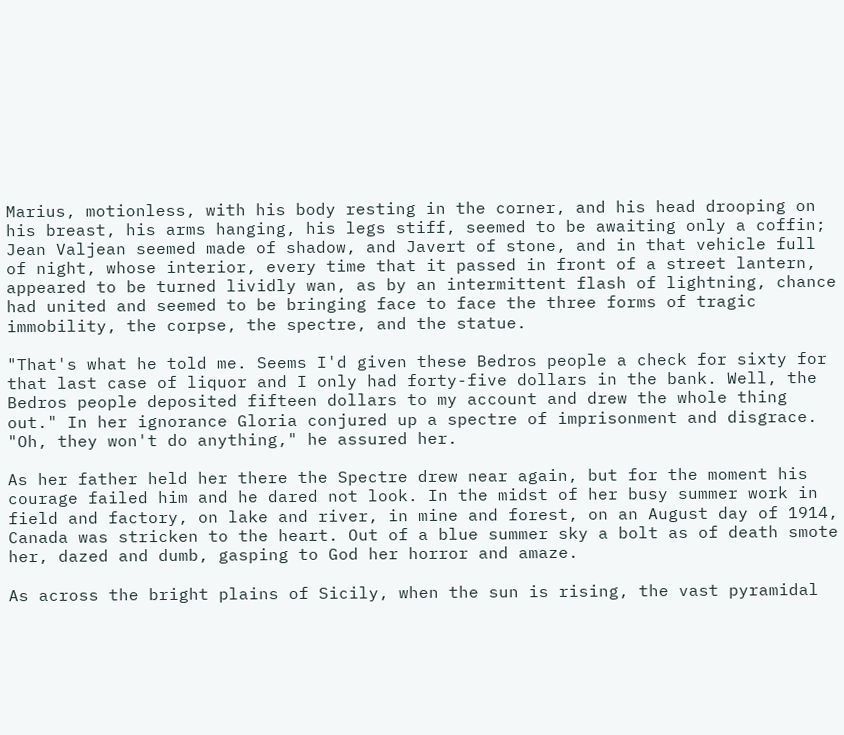Marius, motionless, with his body resting in the corner, and his head drooping on his breast, his arms hanging, his legs stiff, seemed to be awaiting only a coffin; Jean Valjean seemed made of shadow, and Javert of stone, and in that vehicle full of night, whose interior, every time that it passed in front of a street lantern, appeared to be turned lividly wan, as by an intermittent flash of lightning, chance had united and seemed to be bringing face to face the three forms of tragic immobility, the corpse, the spectre, and the statue.

"That's what he told me. Seems I'd given these Bedros people a check for sixty for that last case of liquor and I only had forty-five dollars in the bank. Well, the Bedros people deposited fifteen dollars to my account and drew the whole thing out." In her ignorance Gloria conjured up a spectre of imprisonment and disgrace. "Oh, they won't do anything," he assured her.

As her father held her there the Spectre drew near again, but for the moment his courage failed him and he dared not look. In the midst of her busy summer work in field and factory, on lake and river, in mine and forest, on an August day of 1914, Canada was stricken to the heart. Out of a blue summer sky a bolt as of death smote her, dazed and dumb, gasping to God her horror and amaze.

As across the bright plains of Sicily, when the sun is rising, the vast pyramidal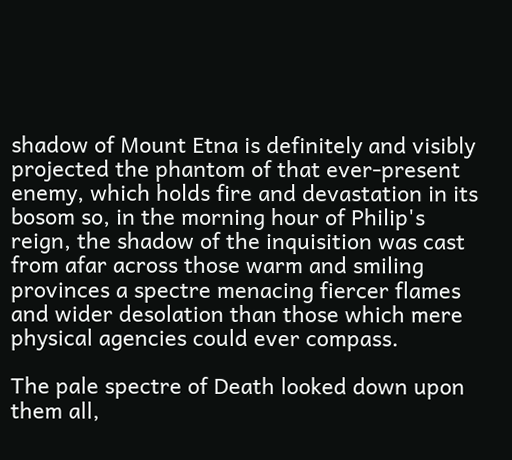shadow of Mount Etna is definitely and visibly projected the phantom of that ever-present enemy, which holds fire and devastation in its bosom so, in the morning hour of Philip's reign, the shadow of the inquisition was cast from afar across those warm and smiling provinces a spectre menacing fiercer flames and wider desolation than those which mere physical agencies could ever compass.

The pale spectre of Death looked down upon them all,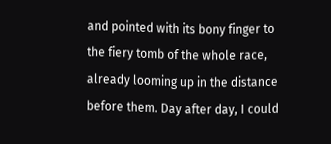and pointed with its bony finger to the fiery tomb of the whole race, already looming up in the distance before them. Day after day, I could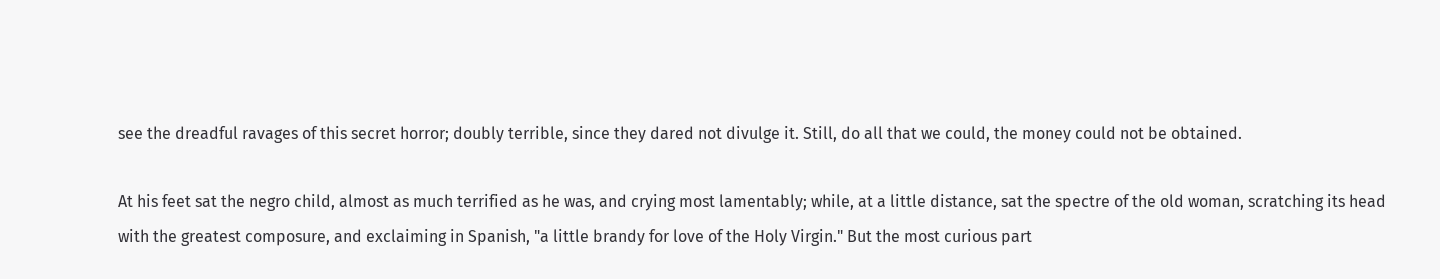see the dreadful ravages of this secret horror; doubly terrible, since they dared not divulge it. Still, do all that we could, the money could not be obtained.

At his feet sat the negro child, almost as much terrified as he was, and crying most lamentably; while, at a little distance, sat the spectre of the old woman, scratching its head with the greatest composure, and exclaiming in Spanish, "a little brandy for love of the Holy Virgin." But the most curious part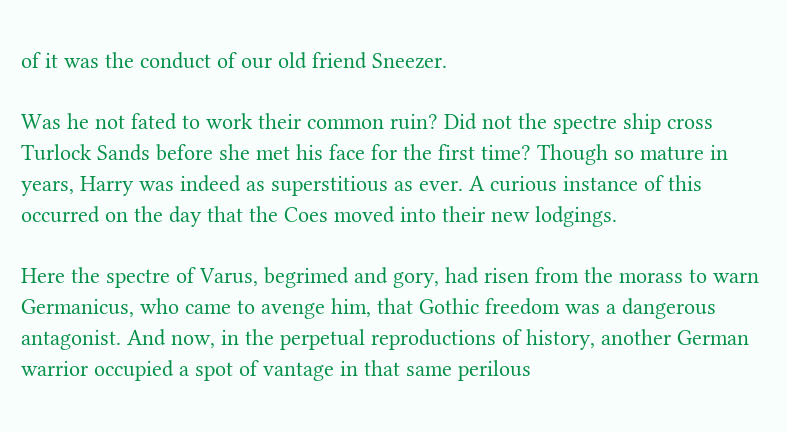of it was the conduct of our old friend Sneezer.

Was he not fated to work their common ruin? Did not the spectre ship cross Turlock Sands before she met his face for the first time? Though so mature in years, Harry was indeed as superstitious as ever. A curious instance of this occurred on the day that the Coes moved into their new lodgings.

Here the spectre of Varus, begrimed and gory, had risen from the morass to warn Germanicus, who came to avenge him, that Gothic freedom was a dangerous antagonist. And now, in the perpetual reproductions of history, another German warrior occupied a spot of vantage in that same perilous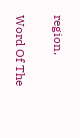region.

Word Of The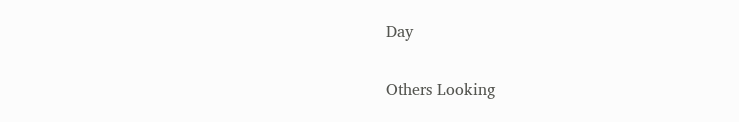Day


Others Looking